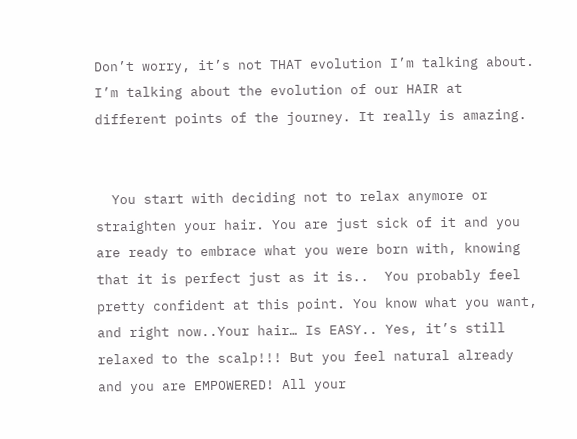Don’t worry, it’s not THAT evolution I’m talking about. I’m talking about the evolution of our HAIR at different points of the journey. It really is amazing.


  You start with deciding not to relax anymore or straighten your hair. You are just sick of it and you are ready to embrace what you were born with, knowing that it is perfect just as it is..  You probably feel pretty confident at this point. You know what you want, and right now..Your hair… Is EASY.. Yes, it’s still relaxed to the scalp!!! But you feel natural already and you are EMPOWERED! All your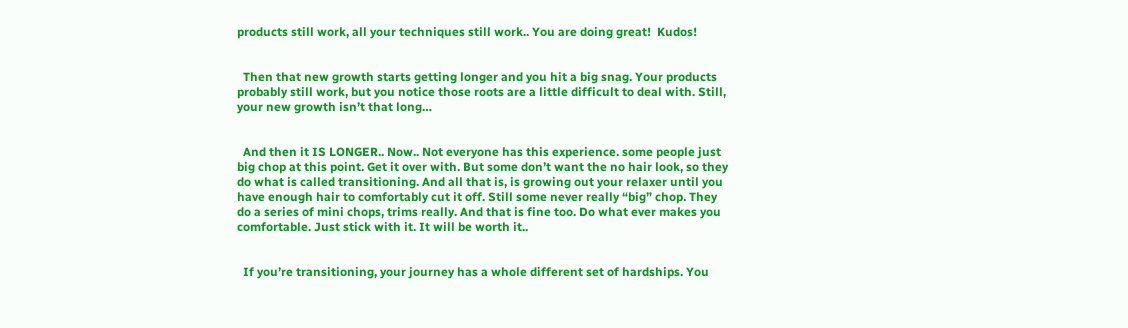products still work, all your techniques still work.. You are doing great!  Kudos!


  Then that new growth starts getting longer and you hit a big snag. Your products probably still work, but you notice those roots are a little difficult to deal with. Still, your new growth isn’t that long…


  And then it IS LONGER.. Now.. Not everyone has this experience. some people just big chop at this point. Get it over with. But some don’t want the no hair look, so they do what is called transitioning. And all that is, is growing out your relaxer until you have enough hair to comfortably cut it off. Still some never really “big” chop. They do a series of mini chops, trims really. And that is fine too. Do what ever makes you comfortable. Just stick with it. It will be worth it..


  If you’re transitioning, your journey has a whole different set of hardships. You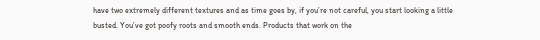have two extremely different textures and as time goes by, if you’re not careful, you start looking a little busted. You’ve got poofy roots and smooth ends. Products that work on the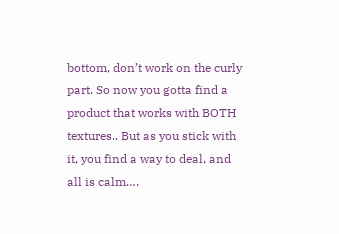bottom, don’t work on the curly part. So now you gotta find a product that works with BOTH textures.. But as you stick with it, you find a way to deal, and all is calm….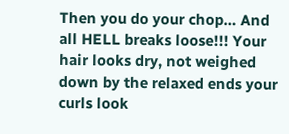Then you do your chop… And all HELL breaks loose!!! Your hair looks dry, not weighed down by the relaxed ends your curls look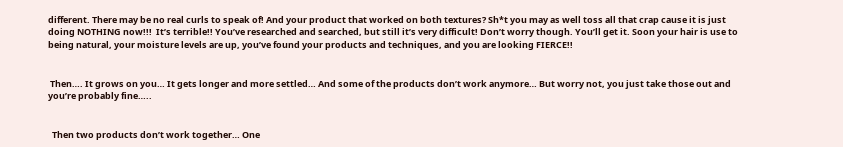different. There may be no real curls to speak of! And your product that worked on both textures? Sh*t you may as well toss all that crap cause it is just doing NOTHING now!!!  It’s terrible!! You’ve researched and searched, but still it’s very difficult! Don’t worry though. You’ll get it. Soon your hair is use to being natural, your moisture levels are up, you’ve found your products and techniques, and you are looking FIERCE!!


 Then…. It grows on you… It gets longer and more settled… And some of the products don’t work anymore… But worry not, you just take those out and you’re probably fine…..


  Then two products don’t work together… One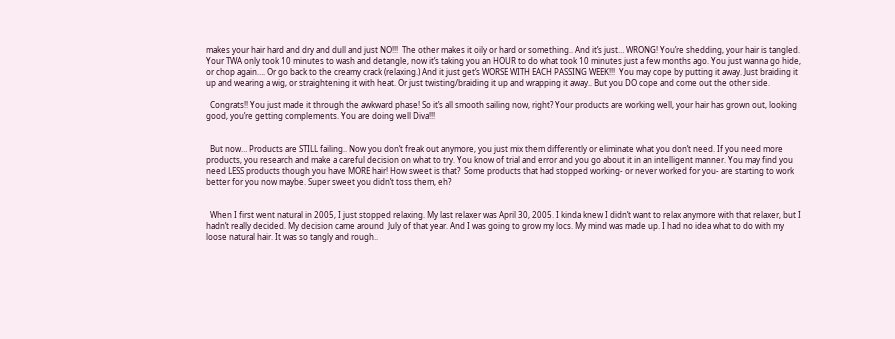makes your hair hard and dry and dull and just NO!!!  The other makes it oily or hard or something.. And it’s just… WRONG! You’re shedding, your hair is tangled. Your TWA only took 10 minutes to wash and detangle, now it’s taking you an HOUR to do what took 10 minutes just a few months ago. You just wanna go hide, or chop again…. Or go back to the creamy crack (relaxing.) And it just get’s WORSE WITH EACH PASSING WEEK!!!  You may cope by putting it away. Just braiding it up and wearing a wig, or straightening it with heat. Or just twisting/braiding it up and wrapping it away.. But you DO cope and come out the other side.

  Congrats!! You just made it through the awkward phase! So it’s all smooth sailing now, right? Your products are working well, your hair has grown out, looking good, you’re getting complements. You are doing well Diva!!!


  But now… Products are STILL failing.. Now you don’t freak out anymore, you just mix them differently or eliminate what you don’t need. If you need more products, you research and make a careful decision on what to try. You know of trial and error and you go about it in an intelligent manner. You may find you need LESS products though you have MORE hair! How sweet is that?  Some products that had stopped working- or never worked for you- are starting to work better for you now maybe. Super sweet you didn’t toss them, eh?


  When I first went natural in 2005, I just stopped relaxing. My last relaxer was April 30, 2005. I kinda knew I didn’t want to relax anymore with that relaxer, but I hadn’t really decided. My decision came around  July of that year. And I was going to grow my locs. My mind was made up. I had no idea what to do with my loose natural hair. It was so tangly and rough..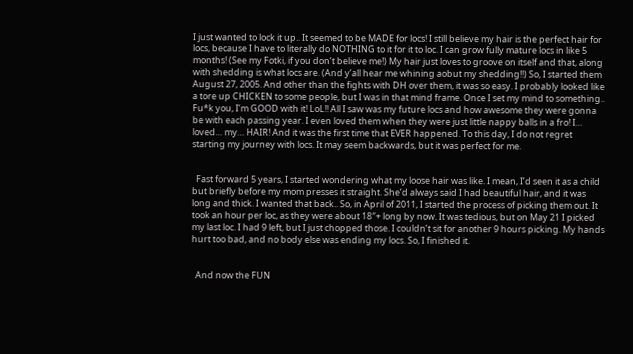I just wanted to lock it up.. It seemed to be MADE for locs! I still believe my hair is the perfect hair for locs, because I have to literally do NOTHING to it for it to loc. I can grow fully mature locs in like 5 months! (See my Fotki, if you don’t believe me!) My hair just loves to groove on itself and that, along with shedding is what locs are. (And y’all hear me whining aobut my shedding!!) So, I started them August 27, 2005. And other than the fights with DH over them, it was so easy. I probably looked like a tore up CHICKEN to some people, but I was in that mind frame. Once I set my mind to something.. Fu*k you, I’m GOOD with it! LoL!! All I saw was my future locs and how awesome they were gonna be with each passing year. I even loved them when they were just little nappy balls in a fro! I… loved… my… HAIR! And it was the first time that EVER happened. To this day, I do not regret starting my journey with locs. It may seem backwards, but it was perfect for me.


  Fast forward 5 years, I started wondering what my loose hair was like. I mean, I’d seen it as a child but briefly before my mom presses it straight. She’d always said I had beautiful hair, and it was long and thick. I wanted that back.. So, in April of 2011, I started the process of picking them out. It took an hour per loc, as they were about 18″+ long by now. It was tedious, but on May 21 I picked my last loc. I had 9 left, but I just chopped those. I couldn’t sit for another 9 hours picking. My hands hurt too bad, and no body else was ending my locs. So, I finished it.


  And now the FUN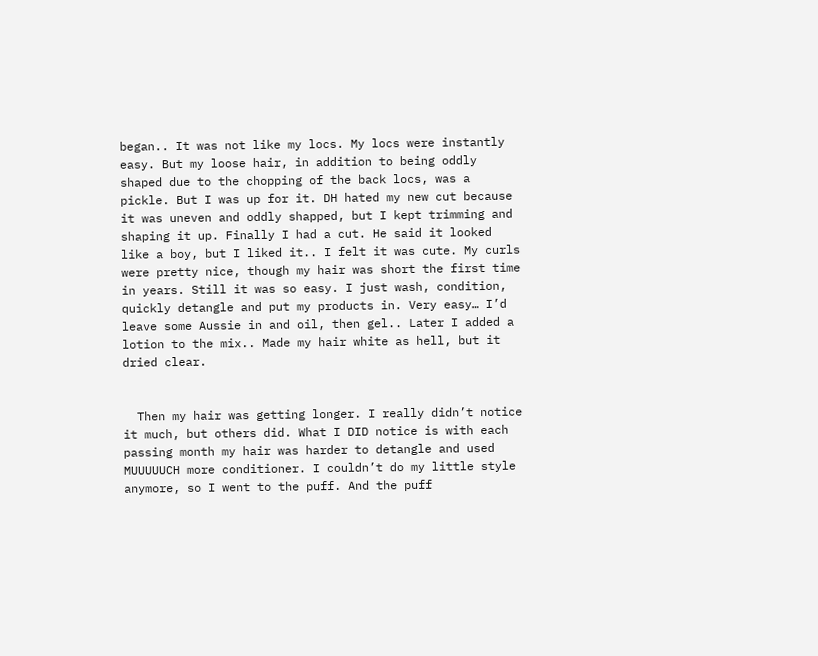began.. It was not like my locs. My locs were instantly easy. But my loose hair, in addition to being oddly shaped due to the chopping of the back locs, was a pickle. But I was up for it. DH hated my new cut because it was uneven and oddly shapped, but I kept trimming and shaping it up. Finally I had a cut. He said it looked like a boy, but I liked it.. I felt it was cute. My curls were pretty nice, though my hair was short the first time in years. Still it was so easy. I just wash, condition, quickly detangle and put my products in. Very easy… I’d leave some Aussie in and oil, then gel.. Later I added a lotion to the mix.. Made my hair white as hell, but it dried clear.


  Then my hair was getting longer. I really didn’t notice it much, but others did. What I DID notice is with each passing month my hair was harder to detangle and used MUUUUUCH more conditioner. I couldn’t do my little style anymore, so I went to the puff. And the puff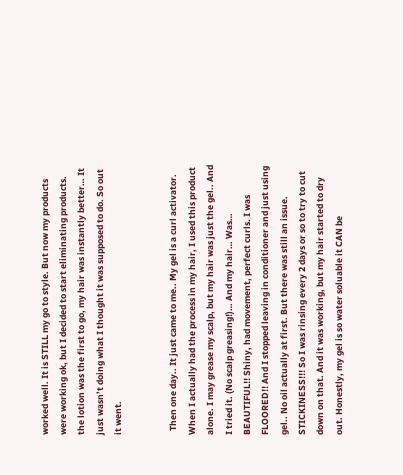worked well. It is STILL my go to style. But now my products were working ok, but I decided to start eliminating products. the lotion was the first to go, my hair was instantly better… It just wasn’t doing what I thought it was supposed to do. So out it went.


  Then one day.. It just came to me.. My gel is a curl activator. When I actually had the process in my hair, I used this product alone. I may grease my scalp, but my hair was just the gel.. And I tried it. (No scalp greasing!)… And my hair… Was… BEAUTIFUL!! Shiny, had movement, perfect curls. I was FLOORED!! And I stopped leaving in conditioner and just using gel.. No oil actually at first. But there was still an issue. STICKINESS!!! So I was rinsing every 2 days or so to try to cut down on that. And it was working, but my hair started to dry out. Honestly, my gel is so water soluable it CAN be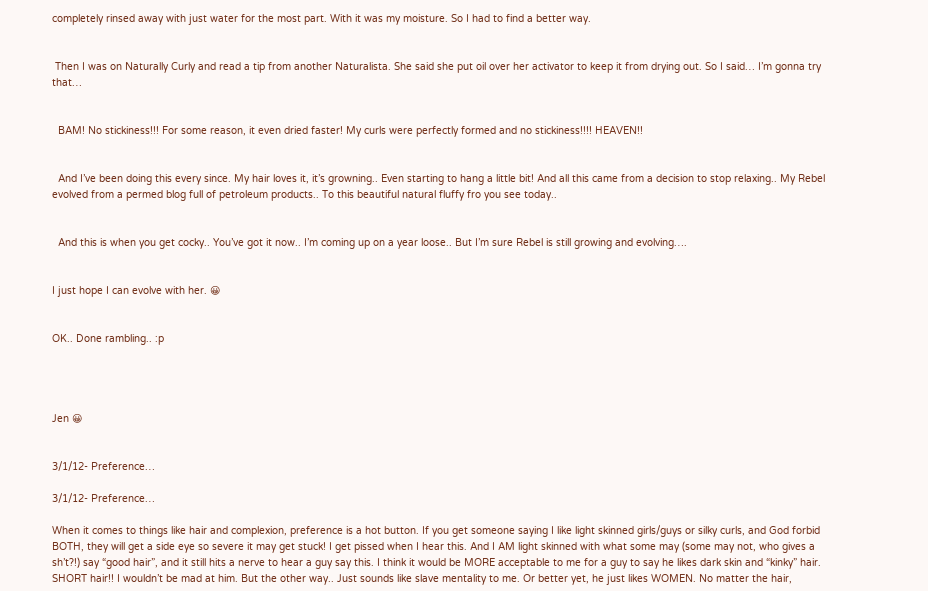completely rinsed away with just water for the most part. With it was my moisture. So I had to find a better way.


 Then I was on Naturally Curly and read a tip from another Naturalista. She said she put oil over her activator to keep it from drying out. So I said… I’m gonna try that…


  BAM! No stickiness!!! For some reason, it even dried faster! My curls were perfectly formed and no stickiness!!!! HEAVEN!!


  And I’ve been doing this every since. My hair loves it, it’s growning.. Even starting to hang a little bit! And all this came from a decision to stop relaxing.. My Rebel evolved from a permed blog full of petroleum products.. To this beautiful natural fluffy fro you see today..


  And this is when you get cocky.. You’ve got it now.. I’m coming up on a year loose.. But I’m sure Rebel is still growing and evolving….


I just hope I can evolve with her. 😀


OK.. Done rambling.. :p




Jen 😀


3/1/12- Preference…

3/1/12- Preference…

When it comes to things like hair and complexion, preference is a hot button. If you get someone saying I like light skinned girls/guys or silky curls, and God forbid BOTH, they will get a side eye so severe it may get stuck! I get pissed when I hear this. And I AM light skinned with what some may (some may not, who gives a sh’t?!) say “good hair”, and it still hits a nerve to hear a guy say this. I think it would be MORE acceptable to me for a guy to say he likes dark skin and “kinky” hair. SHORT hair!! I wouldn’t be mad at him. But the other way.. Just sounds like slave mentality to me. Or better yet, he just likes WOMEN. No matter the hair,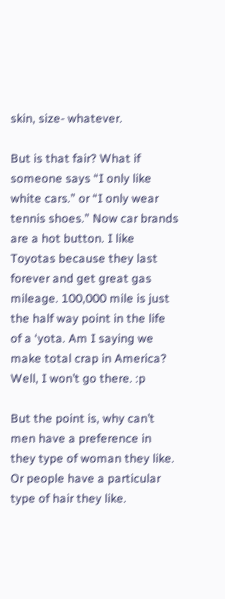skin, size- whatever.

But is that fair? What if someone says “I only like white cars.” or “I only wear tennis shoes.” Now car brands are a hot button. I like Toyotas because they last forever and get great gas mileage. 100,000 mile is just the half way point in the life of a ‘yota. Am I saying we make total crap in America? Well, I won’t go there. :p

But the point is, why can’t men have a preference in they type of woman they like. Or people have a particular type of hair they like.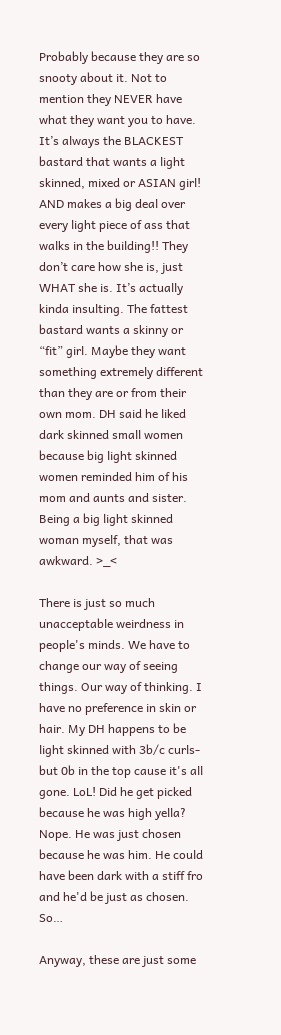Probably because they are so snooty about it. Not to mention they NEVER have what they want you to have. It’s always the BLACKEST bastard that wants a light skinned, mixed or ASIAN girl! AND makes a big deal over every light piece of ass that walks in the building!! They don’t care how she is, just WHAT she is. It’s actually kinda insulting. The fattest bastard wants a skinny or “fit” girl. Maybe they want something extremely different than they are or from their own mom. DH said he liked dark skinned small women because big light skinned women reminded him of his mom and aunts and sister. Being a big light skinned woman myself, that was awkward. >_<

There is just so much unacceptable weirdness in people's minds. We have to change our way of seeing things. Our way of thinking. I have no preference in skin or hair. My DH happens to be light skinned with 3b/c curls- but 0b in the top cause it's all gone. LoL! Did he get picked because he was high yella? Nope. He was just chosen because he was him. He could have been dark with a stiff fro and he'd be just as chosen. So…

Anyway, these are just some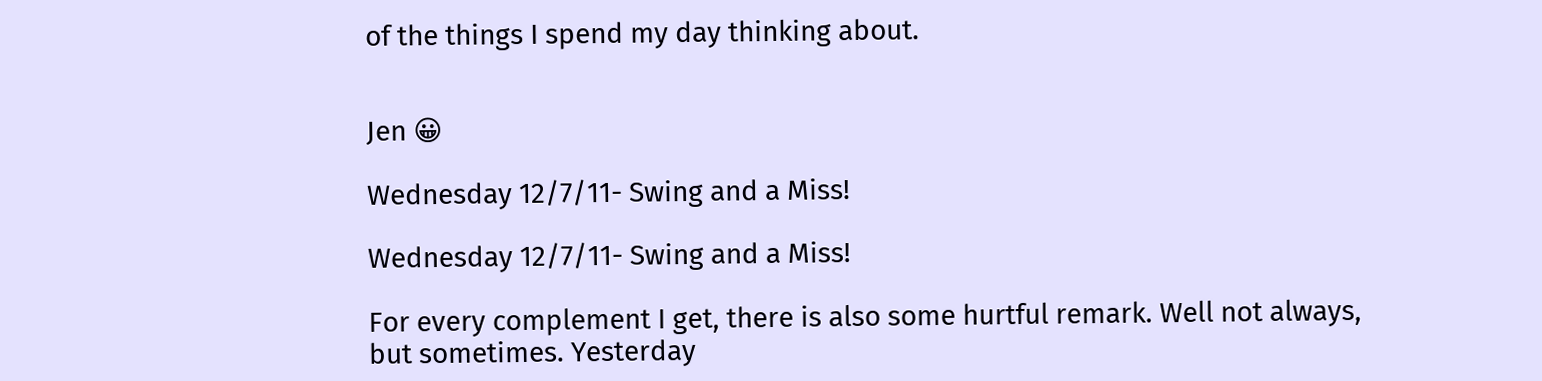of the things I spend my day thinking about.


Jen 😀

Wednesday 12/7/11- Swing and a Miss!

Wednesday 12/7/11- Swing and a Miss!

For every complement I get, there is also some hurtful remark. Well not always, but sometimes. Yesterday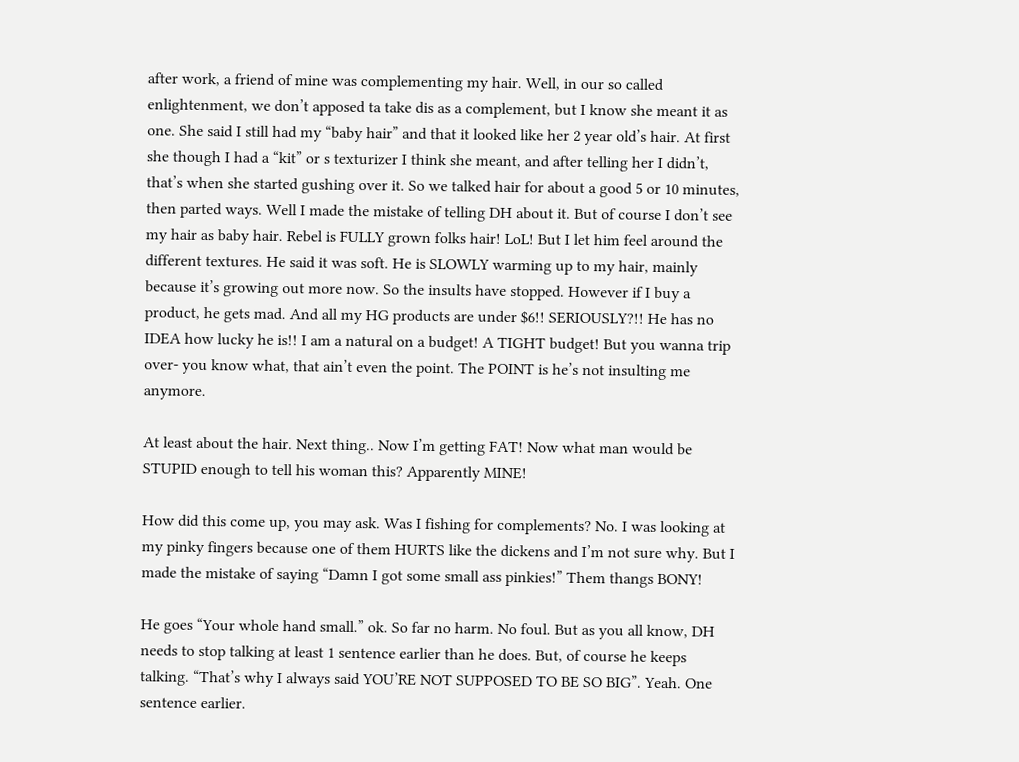after work, a friend of mine was complementing my hair. Well, in our so called enlightenment, we don’t apposed ta take dis as a complement, but I know she meant it as one. She said I still had my “baby hair” and that it looked like her 2 year old’s hair. At first she though I had a “kit” or s texturizer I think she meant, and after telling her I didn’t, that’s when she started gushing over it. So we talked hair for about a good 5 or 10 minutes, then parted ways. Well I made the mistake of telling DH about it. But of course I don’t see my hair as baby hair. Rebel is FULLY grown folks hair! LoL! But I let him feel around the different textures. He said it was soft. He is SLOWLY warming up to my hair, mainly because it’s growing out more now. So the insults have stopped. However if I buy a product, he gets mad. And all my HG products are under $6!! SERIOUSLY?!! He has no IDEA how lucky he is!! I am a natural on a budget! A TIGHT budget! But you wanna trip over- you know what, that ain’t even the point. The POINT is he’s not insulting me anymore.

At least about the hair. Next thing.. Now I’m getting FAT! Now what man would be STUPID enough to tell his woman this? Apparently MINE!

How did this come up, you may ask. Was I fishing for complements? No. I was looking at my pinky fingers because one of them HURTS like the dickens and I’m not sure why. But I made the mistake of saying “Damn I got some small ass pinkies!” Them thangs BONY!

He goes “Your whole hand small.” ok. So far no harm. No foul. But as you all know, DH needs to stop talking at least 1 sentence earlier than he does. But, of course he keeps talking. “That’s why I always said YOU’RE NOT SUPPOSED TO BE SO BIG”. Yeah. One sentence earlier.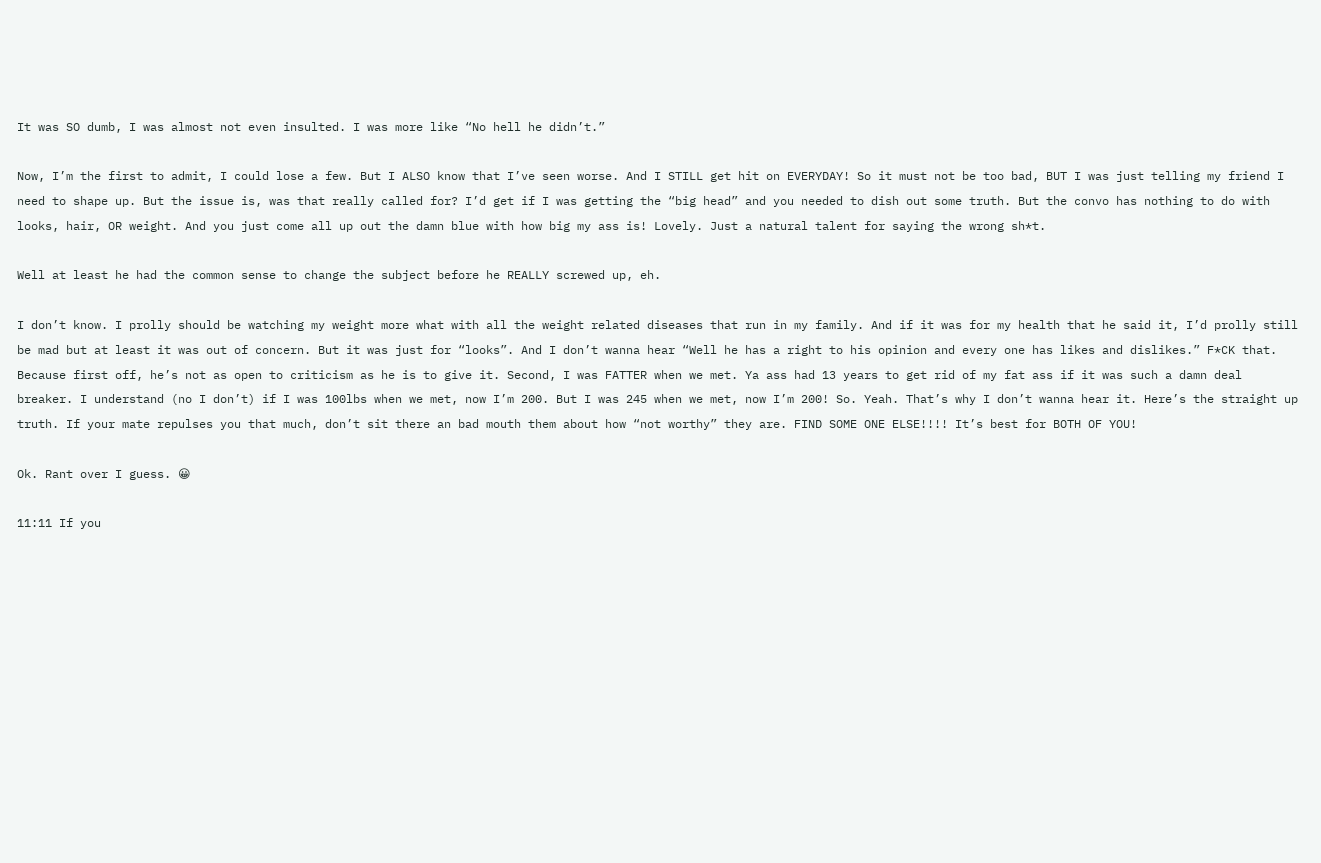It was SO dumb, I was almost not even insulted. I was more like “No hell he didn’t.”

Now, I’m the first to admit, I could lose a few. But I ALSO know that I’ve seen worse. And I STILL get hit on EVERYDAY! So it must not be too bad, BUT I was just telling my friend I need to shape up. But the issue is, was that really called for? I’d get if I was getting the “big head” and you needed to dish out some truth. But the convo has nothing to do with looks, hair, OR weight. And you just come all up out the damn blue with how big my ass is! Lovely. Just a natural talent for saying the wrong sh*t.

Well at least he had the common sense to change the subject before he REALLY screwed up, eh.

I don’t know. I prolly should be watching my weight more what with all the weight related diseases that run in my family. And if it was for my health that he said it, I’d prolly still be mad but at least it was out of concern. But it was just for “looks”. And I don’t wanna hear “Well he has a right to his opinion and every one has likes and dislikes.” F*CK that. Because first off, he’s not as open to criticism as he is to give it. Second, I was FATTER when we met. Ya ass had 13 years to get rid of my fat ass if it was such a damn deal breaker. I understand (no I don’t) if I was 100lbs when we met, now I’m 200. But I was 245 when we met, now I’m 200! So. Yeah. That’s why I don’t wanna hear it. Here’s the straight up truth. If your mate repulses you that much, don’t sit there an bad mouth them about how “not worthy” they are. FIND SOME ONE ELSE!!!! It’s best for BOTH OF YOU!

Ok. Rant over I guess. 😀

11:11 If you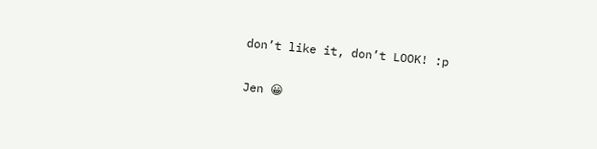don’t like it, don’t LOOK! :p

Jen 😀